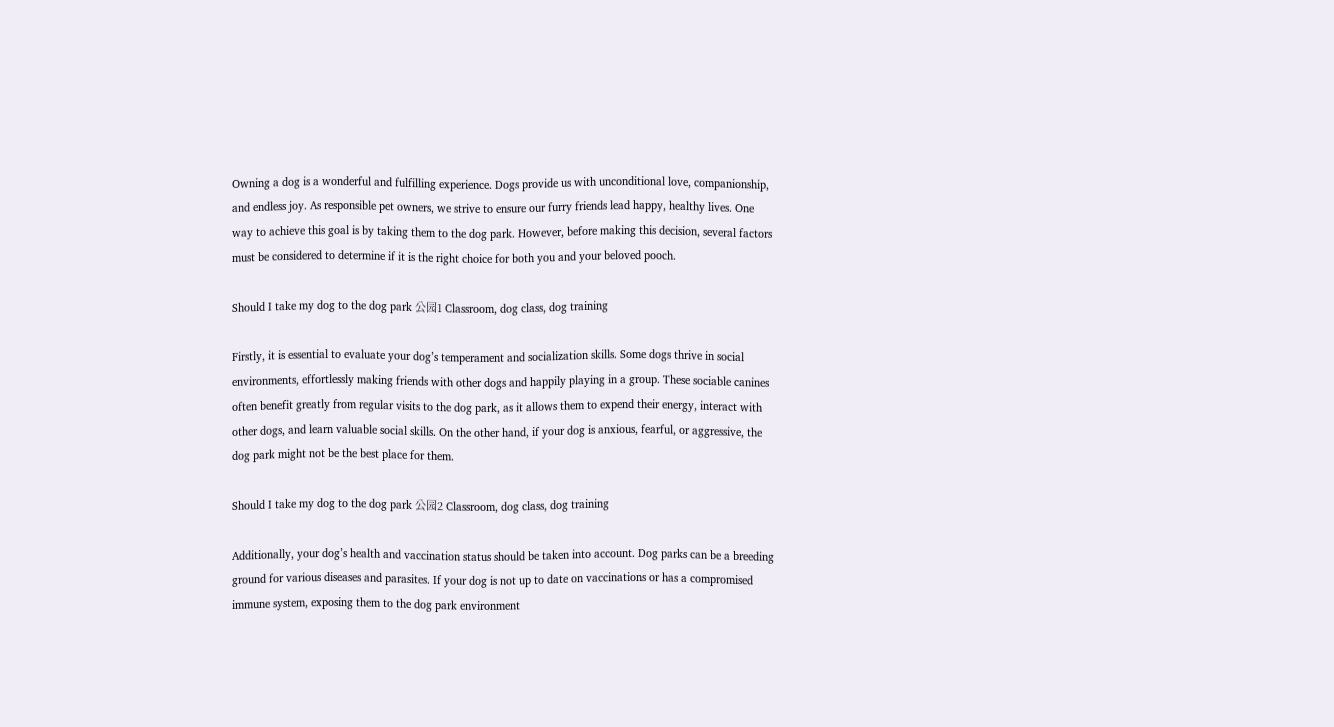Owning a dog is a wonderful and fulfilling experience. Dogs provide us with unconditional love, companionship, and endless joy. As responsible pet owners, we strive to ensure our furry friends lead happy, healthy lives. One way to achieve this goal is by taking them to the dog park. However, before making this decision, several factors must be considered to determine if it is the right choice for both you and your beloved pooch.

Should I take my dog to the dog park 公园1 Classroom, dog class, dog training

Firstly, it is essential to evaluate your dog’s temperament and socialization skills. Some dogs thrive in social environments, effortlessly making friends with other dogs and happily playing in a group. These sociable canines often benefit greatly from regular visits to the dog park, as it allows them to expend their energy, interact with other dogs, and learn valuable social skills. On the other hand, if your dog is anxious, fearful, or aggressive, the dog park might not be the best place for them.

Should I take my dog to the dog park 公园2 Classroom, dog class, dog training

Additionally, your dog’s health and vaccination status should be taken into account. Dog parks can be a breeding ground for various diseases and parasites. If your dog is not up to date on vaccinations or has a compromised immune system, exposing them to the dog park environment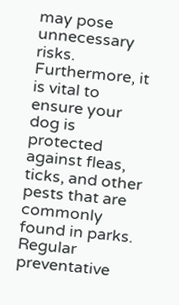may pose unnecessary risks. Furthermore, it is vital to ensure your dog is protected against fleas, ticks, and other pests that are commonly found in parks. Regular preventative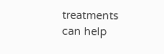treatments can help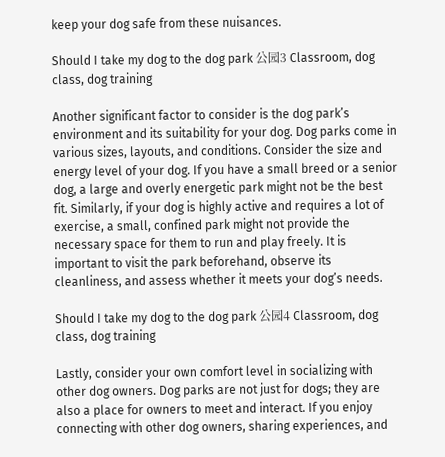keep your dog safe from these nuisances.

Should I take my dog to the dog park 公园3 Classroom, dog class, dog training

Another significant factor to consider is the dog park’s environment and its suitability for your dog. Dog parks come in various sizes, layouts, and conditions. Consider the size and energy level of your dog. If you have a small breed or a senior dog, a large and overly energetic park might not be the best fit. Similarly, if your dog is highly active and requires a lot of exercise, a small, confined park might not provide the necessary space for them to run and play freely. It is important to visit the park beforehand, observe its cleanliness, and assess whether it meets your dog’s needs.

Should I take my dog to the dog park 公园4 Classroom, dog class, dog training

Lastly, consider your own comfort level in socializing with other dog owners. Dog parks are not just for dogs; they are also a place for owners to meet and interact. If you enjoy connecting with other dog owners, sharing experiences, and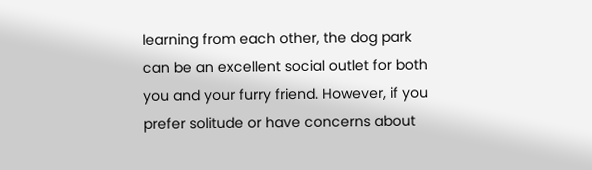learning from each other, the dog park can be an excellent social outlet for both you and your furry friend. However, if you prefer solitude or have concerns about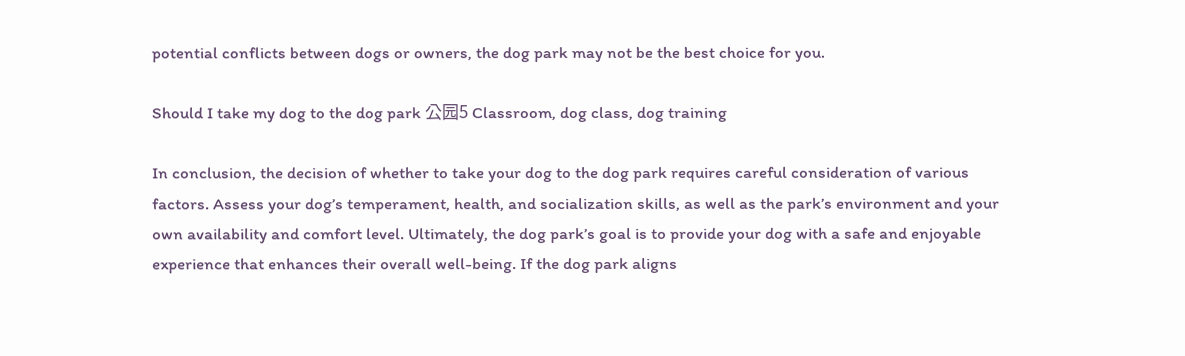potential conflicts between dogs or owners, the dog park may not be the best choice for you.

Should I take my dog to the dog park 公园5 Classroom, dog class, dog training

In conclusion, the decision of whether to take your dog to the dog park requires careful consideration of various factors. Assess your dog’s temperament, health, and socialization skills, as well as the park’s environment and your own availability and comfort level. Ultimately, the dog park’s goal is to provide your dog with a safe and enjoyable experience that enhances their overall well-being. If the dog park aligns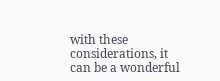with these considerations, it can be a wonderful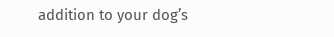addition to your dog’s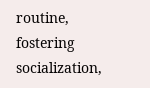routine, fostering socialization,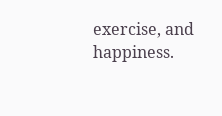exercise, and happiness.